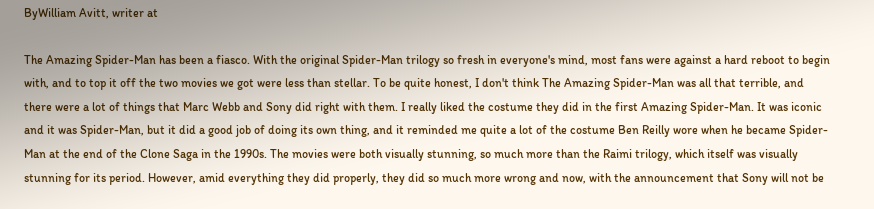ByWilliam Avitt, writer at

The Amazing Spider-Man has been a fiasco. With the original Spider-Man trilogy so fresh in everyone's mind, most fans were against a hard reboot to begin with, and to top it off the two movies we got were less than stellar. To be quite honest, I don't think The Amazing Spider-Man was all that terrible, and there were a lot of things that Marc Webb and Sony did right with them. I really liked the costume they did in the first Amazing Spider-Man. It was iconic and it was Spider-Man, but it did a good job of doing its own thing, and it reminded me quite a lot of the costume Ben Reilly wore when he became Spider-Man at the end of the Clone Saga in the 1990s. The movies were both visually stunning, so much more than the Raimi trilogy, which itself was visually stunning for its period. However, amid everything they did properly, they did so much more wrong and now, with the announcement that Sony will not be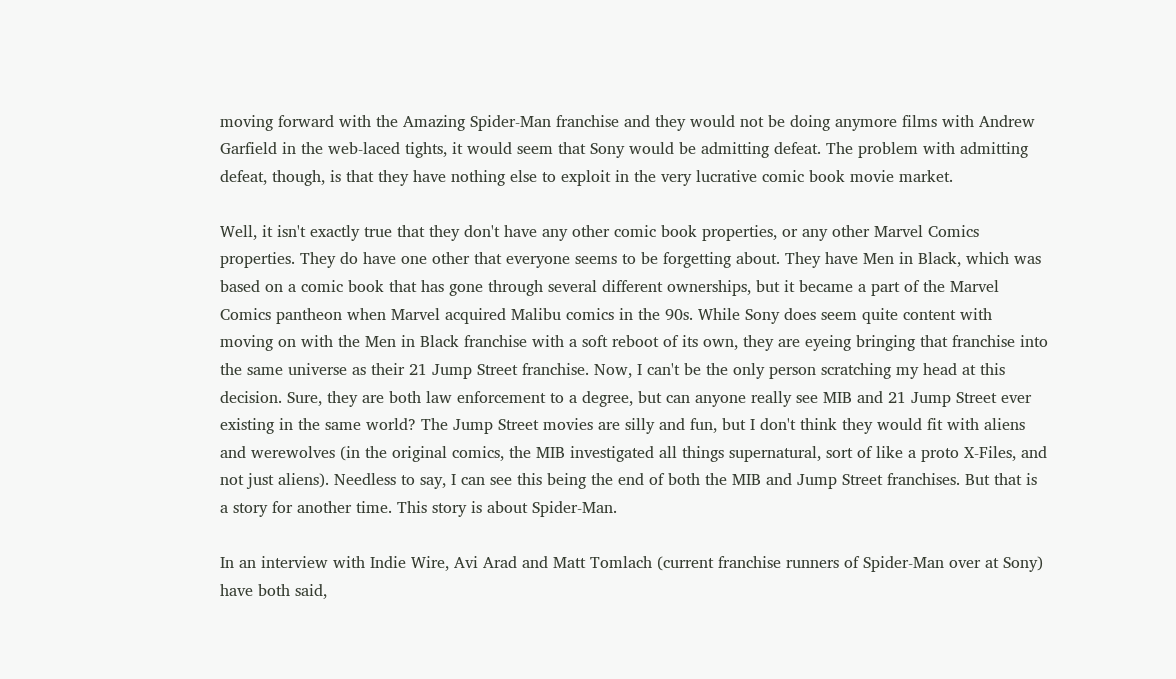moving forward with the Amazing Spider-Man franchise and they would not be doing anymore films with Andrew Garfield in the web-laced tights, it would seem that Sony would be admitting defeat. The problem with admitting defeat, though, is that they have nothing else to exploit in the very lucrative comic book movie market.

Well, it isn't exactly true that they don't have any other comic book properties, or any other Marvel Comics properties. They do have one other that everyone seems to be forgetting about. They have Men in Black, which was based on a comic book that has gone through several different ownerships, but it became a part of the Marvel Comics pantheon when Marvel acquired Malibu comics in the 90s. While Sony does seem quite content with moving on with the Men in Black franchise with a soft reboot of its own, they are eyeing bringing that franchise into the same universe as their 21 Jump Street franchise. Now, I can't be the only person scratching my head at this decision. Sure, they are both law enforcement to a degree, but can anyone really see MIB and 21 Jump Street ever existing in the same world? The Jump Street movies are silly and fun, but I don't think they would fit with aliens and werewolves (in the original comics, the MIB investigated all things supernatural, sort of like a proto X-Files, and not just aliens). Needless to say, I can see this being the end of both the MIB and Jump Street franchises. But that is a story for another time. This story is about Spider-Man.

In an interview with Indie Wire, Avi Arad and Matt Tomlach (current franchise runners of Spider-Man over at Sony) have both said,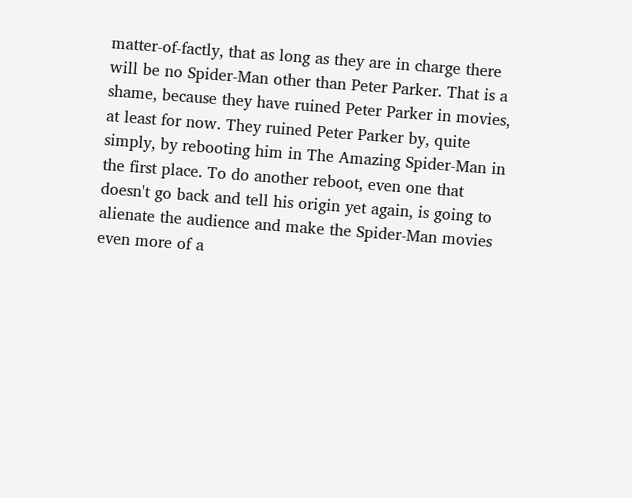matter-of-factly, that as long as they are in charge there will be no Spider-Man other than Peter Parker. That is a shame, because they have ruined Peter Parker in movies, at least for now. They ruined Peter Parker by, quite simply, by rebooting him in The Amazing Spider-Man in the first place. To do another reboot, even one that doesn't go back and tell his origin yet again, is going to alienate the audience and make the Spider-Man movies even more of a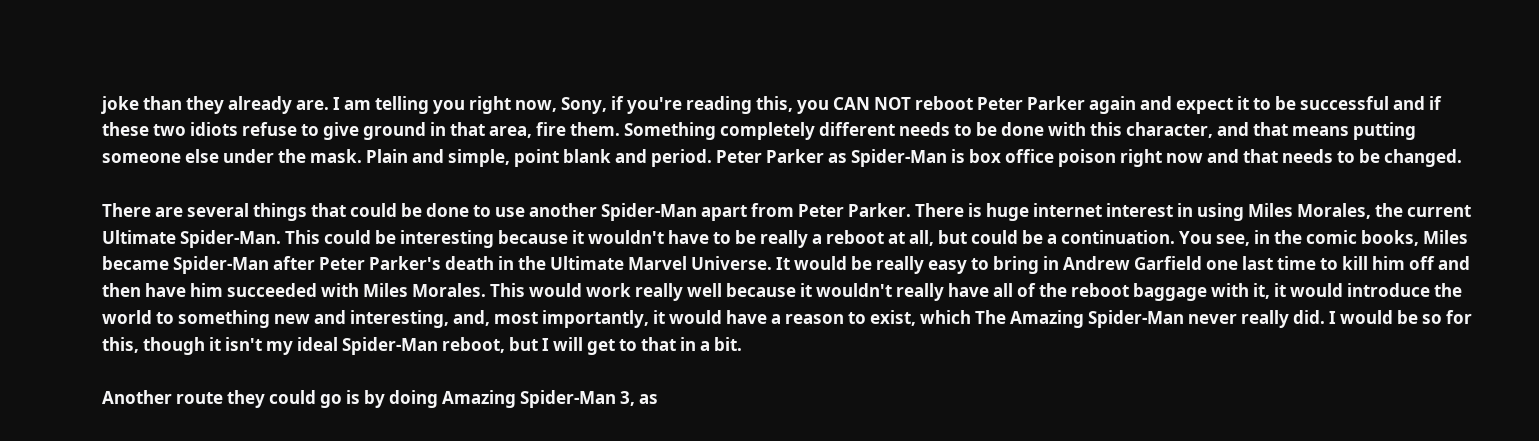joke than they already are. I am telling you right now, Sony, if you're reading this, you CAN NOT reboot Peter Parker again and expect it to be successful and if these two idiots refuse to give ground in that area, fire them. Something completely different needs to be done with this character, and that means putting someone else under the mask. Plain and simple, point blank and period. Peter Parker as Spider-Man is box office poison right now and that needs to be changed.

There are several things that could be done to use another Spider-Man apart from Peter Parker. There is huge internet interest in using Miles Morales, the current Ultimate Spider-Man. This could be interesting because it wouldn't have to be really a reboot at all, but could be a continuation. You see, in the comic books, Miles became Spider-Man after Peter Parker's death in the Ultimate Marvel Universe. It would be really easy to bring in Andrew Garfield one last time to kill him off and then have him succeeded with Miles Morales. This would work really well because it wouldn't really have all of the reboot baggage with it, it would introduce the world to something new and interesting, and, most importantly, it would have a reason to exist, which The Amazing Spider-Man never really did. I would be so for this, though it isn't my ideal Spider-Man reboot, but I will get to that in a bit.

Another route they could go is by doing Amazing Spider-Man 3, as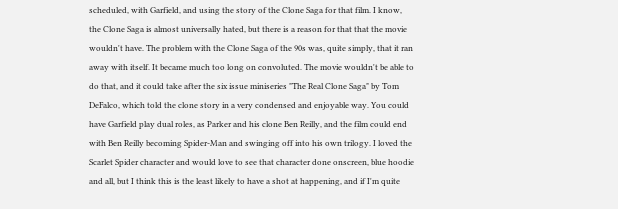scheduled, with Garfield, and using the story of the Clone Saga for that film. I know, the Clone Saga is almost universally hated, but there is a reason for that that the movie wouldn't have. The problem with the Clone Saga of the 90s was, quite simply, that it ran away with itself. It became much too long on convoluted. The movie wouldn't be able to do that, and it could take after the six issue miniseries "The Real Clone Saga" by Tom DeFalco, which told the clone story in a very condensed and enjoyable way. You could have Garfield play dual roles, as Parker and his clone Ben Reilly, and the film could end with Ben Reilly becoming Spider-Man and swinging off into his own trilogy. I loved the Scarlet Spider character and would love to see that character done onscreen, blue hoodie and all, but I think this is the least likely to have a shot at happening, and if I'm quite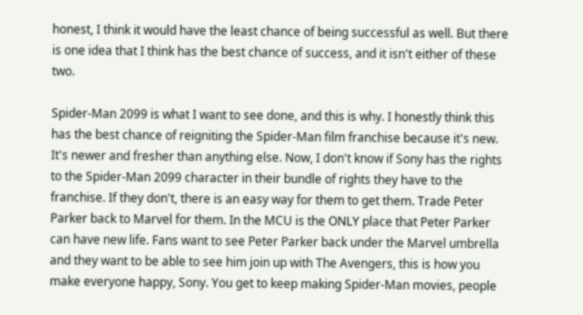honest, I think it would have the least chance of being successful as well. But there is one idea that I think has the best chance of success, and it isn't either of these two.

Spider-Man 2099 is what I want to see done, and this is why. I honestly think this has the best chance of reigniting the Spider-Man film franchise because it's new. It's newer and fresher than anything else. Now, I don't know if Sony has the rights to the Spider-Man 2099 character in their bundle of rights they have to the franchise. If they don't, there is an easy way for them to get them. Trade Peter Parker back to Marvel for them. In the MCU is the ONLY place that Peter Parker can have new life. Fans want to see Peter Parker back under the Marvel umbrella and they want to be able to see him join up with The Avengers, this is how you make everyone happy, Sony. You get to keep making Spider-Man movies, people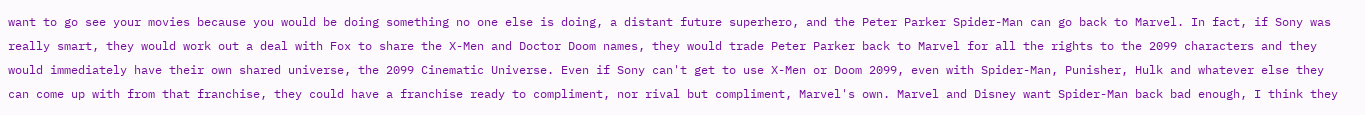want to go see your movies because you would be doing something no one else is doing, a distant future superhero, and the Peter Parker Spider-Man can go back to Marvel. In fact, if Sony was really smart, they would work out a deal with Fox to share the X-Men and Doctor Doom names, they would trade Peter Parker back to Marvel for all the rights to the 2099 characters and they would immediately have their own shared universe, the 2099 Cinematic Universe. Even if Sony can't get to use X-Men or Doom 2099, even with Spider-Man, Punisher, Hulk and whatever else they can come up with from that franchise, they could have a franchise ready to compliment, nor rival but compliment, Marvel's own. Marvel and Disney want Spider-Man back bad enough, I think they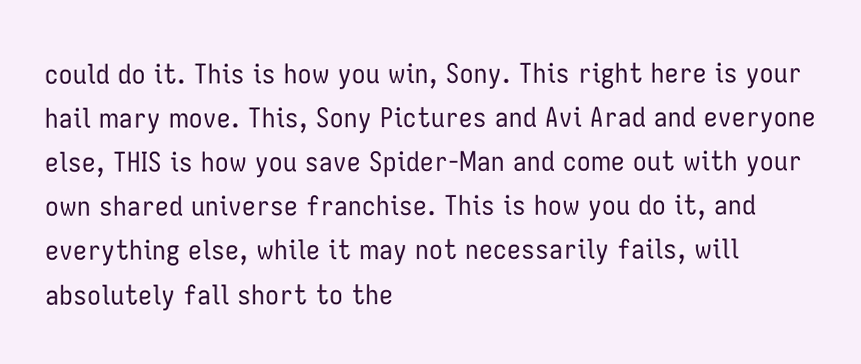could do it. This is how you win, Sony. This right here is your hail mary move. This, Sony Pictures and Avi Arad and everyone else, THIS is how you save Spider-Man and come out with your own shared universe franchise. This is how you do it, and everything else, while it may not necessarily fails, will absolutely fall short to the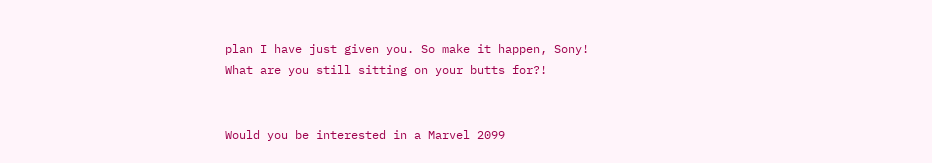plan I have just given you. So make it happen, Sony! What are you still sitting on your butts for?!


Would you be interested in a Marvel 2099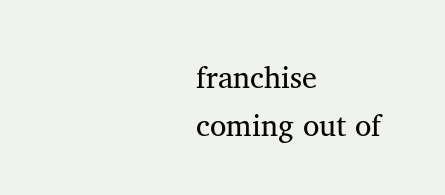franchise coming out of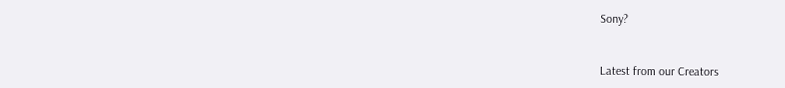Sony?


Latest from our Creators